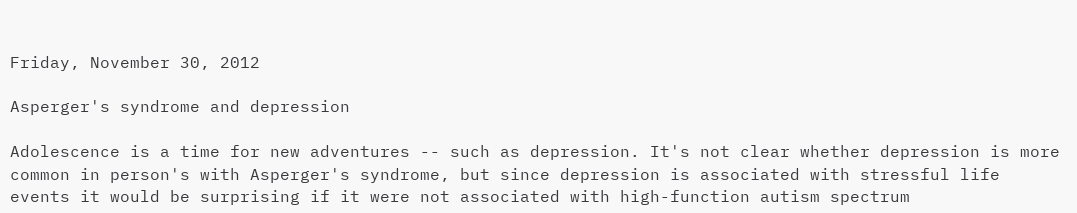Friday, November 30, 2012

Asperger's syndrome and depression

Adolescence is a time for new adventures -- such as depression. It's not clear whether depression is more common in person's with Asperger's syndrome, but since depression is associated with stressful life events it would be surprising if it were not associated with high-function autism spectrum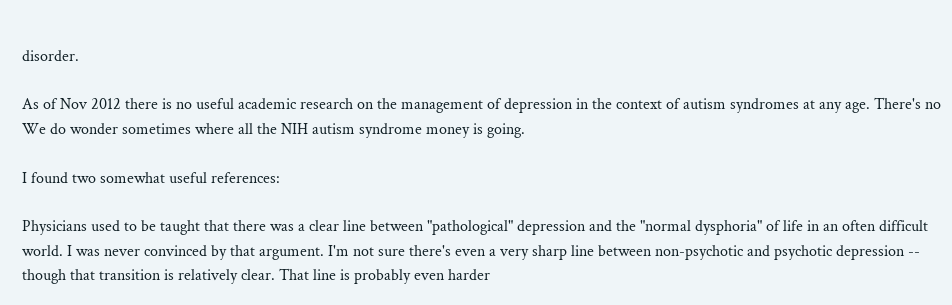disorder.

As of Nov 2012 there is no useful academic research on the management of depression in the context of autism syndromes at any age. There's no  We do wonder sometimes where all the NIH autism syndrome money is going.

I found two somewhat useful references:

Physicians used to be taught that there was a clear line between "pathological" depression and the "normal dysphoria" of life in an often difficult world. I was never convinced by that argument. I'm not sure there's even a very sharp line between non-psychotic and psychotic depression -- though that transition is relatively clear. That line is probably even harder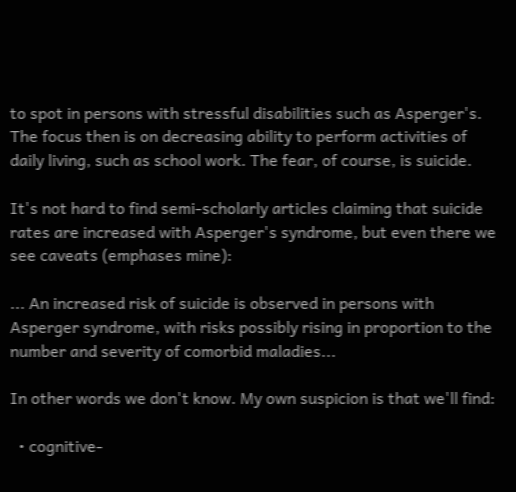to spot in persons with stressful disabilities such as Asperger's. The focus then is on decreasing ability to perform activities of daily living, such as school work. The fear, of course, is suicide.

It's not hard to find semi-scholarly articles claiming that suicide rates are increased with Asperger's syndrome, but even there we see caveats (emphases mine):

... An increased risk of suicide is observed in persons with Asperger syndrome, with risks possibly rising in proportion to the number and severity of comorbid maladies...

In other words we don't know. My own suspicion is that we'll find:

  • cognitive-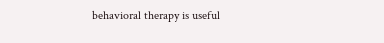behavioral therapy is useful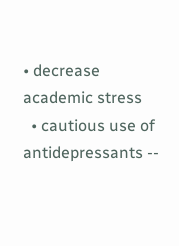• decrease academic stress
  • cautious use of antidepressants --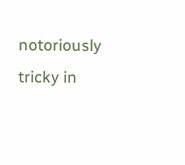notoriously tricky in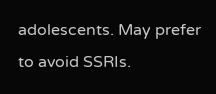adolescents. May prefer to avoid SSRIs.